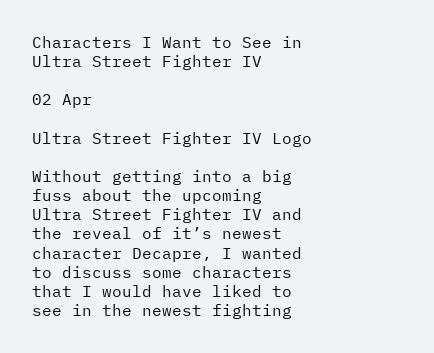Characters I Want to See in Ultra Street Fighter IV

02 Apr

Ultra Street Fighter IV Logo

Without getting into a big fuss about the upcoming Ultra Street Fighter IV and the reveal of it’s newest character Decapre, I wanted to discuss some characters that I would have liked to see in the newest fighting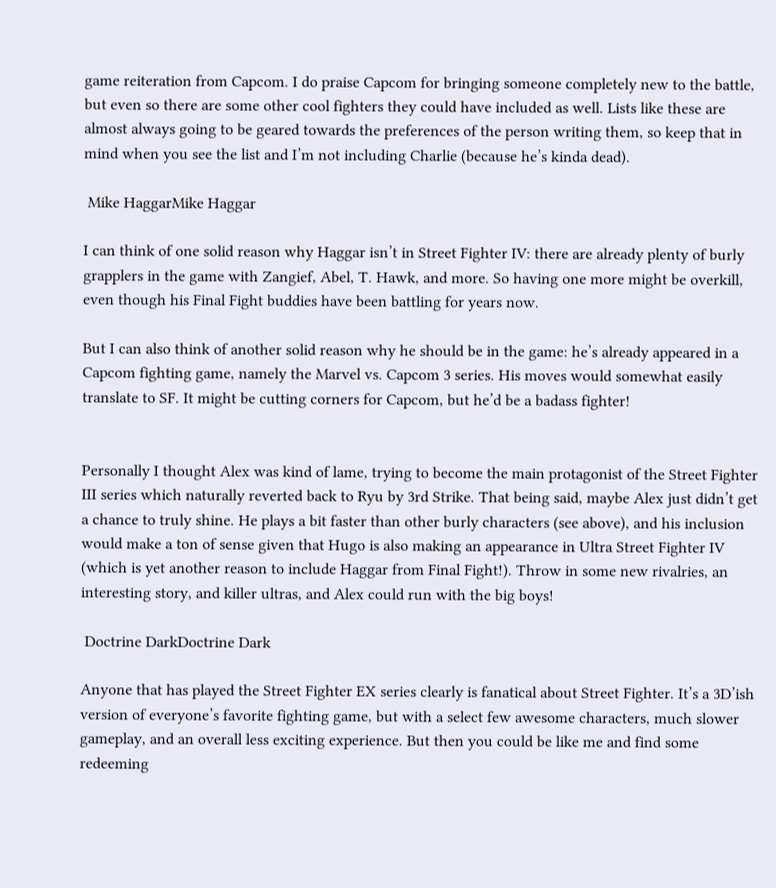game reiteration from Capcom. I do praise Capcom for bringing someone completely new to the battle, but even so there are some other cool fighters they could have included as well. Lists like these are almost always going to be geared towards the preferences of the person writing them, so keep that in mind when you see the list and I’m not including Charlie (because he’s kinda dead).

 Mike HaggarMike Haggar

I can think of one solid reason why Haggar isn’t in Street Fighter IV: there are already plenty of burly grapplers in the game with Zangief, Abel, T. Hawk, and more. So having one more might be overkill, even though his Final Fight buddies have been battling for years now.

But I can also think of another solid reason why he should be in the game: he’s already appeared in a Capcom fighting game, namely the Marvel vs. Capcom 3 series. His moves would somewhat easily translate to SF. It might be cutting corners for Capcom, but he’d be a badass fighter!


Personally I thought Alex was kind of lame, trying to become the main protagonist of the Street Fighter III series which naturally reverted back to Ryu by 3rd Strike. That being said, maybe Alex just didn’t get a chance to truly shine. He plays a bit faster than other burly characters (see above), and his inclusion would make a ton of sense given that Hugo is also making an appearance in Ultra Street Fighter IV (which is yet another reason to include Haggar from Final Fight!). Throw in some new rivalries, an interesting story, and killer ultras, and Alex could run with the big boys!

 Doctrine DarkDoctrine Dark

Anyone that has played the Street Fighter EX series clearly is fanatical about Street Fighter. It’s a 3D’ish version of everyone’s favorite fighting game, but with a select few awesome characters, much slower gameplay, and an overall less exciting experience. But then you could be like me and find some redeeming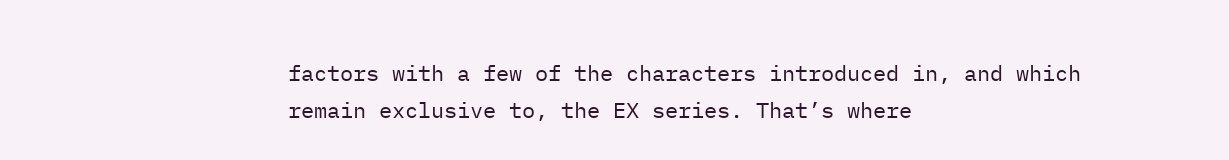factors with a few of the characters introduced in, and which remain exclusive to, the EX series. That’s where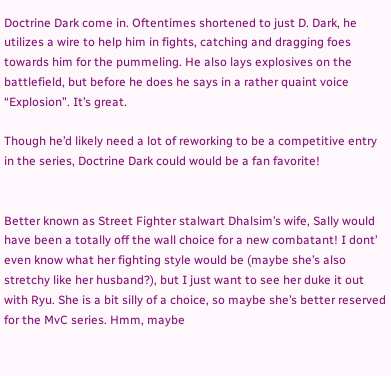Doctrine Dark come in. Oftentimes shortened to just D. Dark, he utilizes a wire to help him in fights, catching and dragging foes towards him for the pummeling. He also lays explosives on the battlefield, but before he does he says in a rather quaint voice “Explosion”. It’s great.

Though he’d likely need a lot of reworking to be a competitive entry in the series, Doctrine Dark could would be a fan favorite!


Better known as Street Fighter stalwart Dhalsim’s wife, Sally would have been a totally off the wall choice for a new combatant! I dont’ even know what her fighting style would be (maybe she’s also stretchy like her husband?), but I just want to see her duke it out with Ryu. She is a bit silly of a choice, so maybe she’s better reserved for the MvC series. Hmm, maybe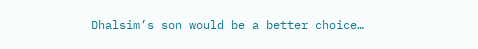Dhalsim’s son would be a better choice…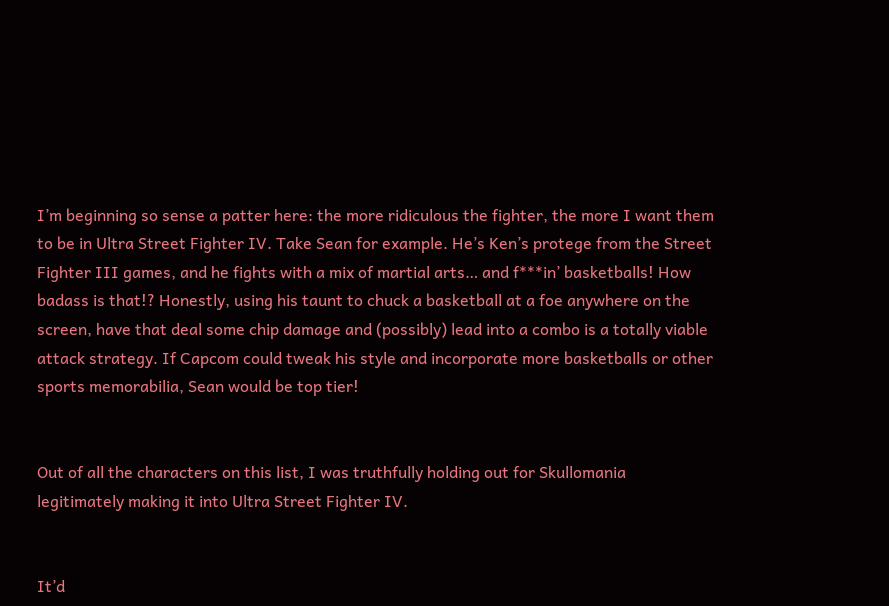I’m beginning so sense a patter here: the more ridiculous the fighter, the more I want them to be in Ultra Street Fighter IV. Take Sean for example. He’s Ken’s protege from the Street Fighter III games, and he fights with a mix of martial arts… and f***in’ basketballs! How badass is that!? Honestly, using his taunt to chuck a basketball at a foe anywhere on the screen, have that deal some chip damage and (possibly) lead into a combo is a totally viable attack strategy. If Capcom could tweak his style and incorporate more basketballs or other sports memorabilia, Sean would be top tier!


Out of all the characters on this list, I was truthfully holding out for Skullomania legitimately making it into Ultra Street Fighter IV.


It’d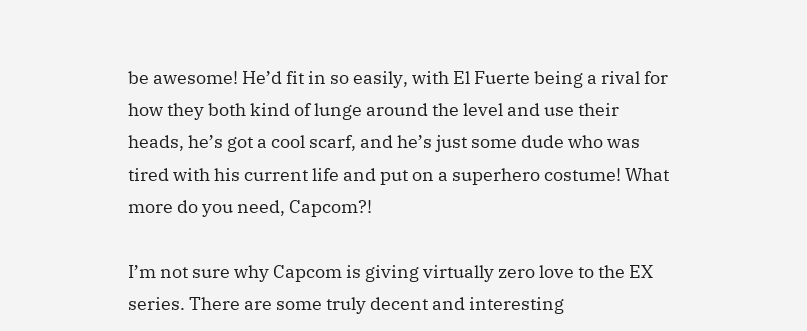be awesome! He’d fit in so easily, with El Fuerte being a rival for how they both kind of lunge around the level and use their heads, he’s got a cool scarf, and he’s just some dude who was tired with his current life and put on a superhero costume! What more do you need, Capcom?!

I’m not sure why Capcom is giving virtually zero love to the EX series. There are some truly decent and interesting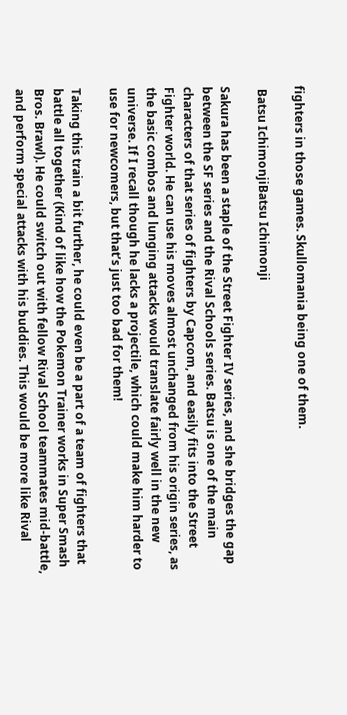fighters in those games. Skullomania being one of them.

 Batsu IchimonjiBatsu Ichimonji

Sakura has been a staple of the Street Fighter IV series, and she bridges the gap between the SF series and the Rival Schools series. Batsu is one of the main characters of that series of fighters by Capcom, and easily fits into the Street Fighter world. He can use his moves almost unchanged from his origin series, as the basic combos and lunging attacks would translate fairly well in the new universe. If I recall though he lacks a projectile, which could make him harder to use for newcomers, but that’s just too bad for them!

Taking this train a bit further, he could even be a part of a team of fighters that battle all together (Kind of like how the Pokemon Trainer works in Super Smash Bros. Brawl). He could switch out with fellow Rival School teammates mid-battle, and perform special attacks with his buddies. This would be more like Rival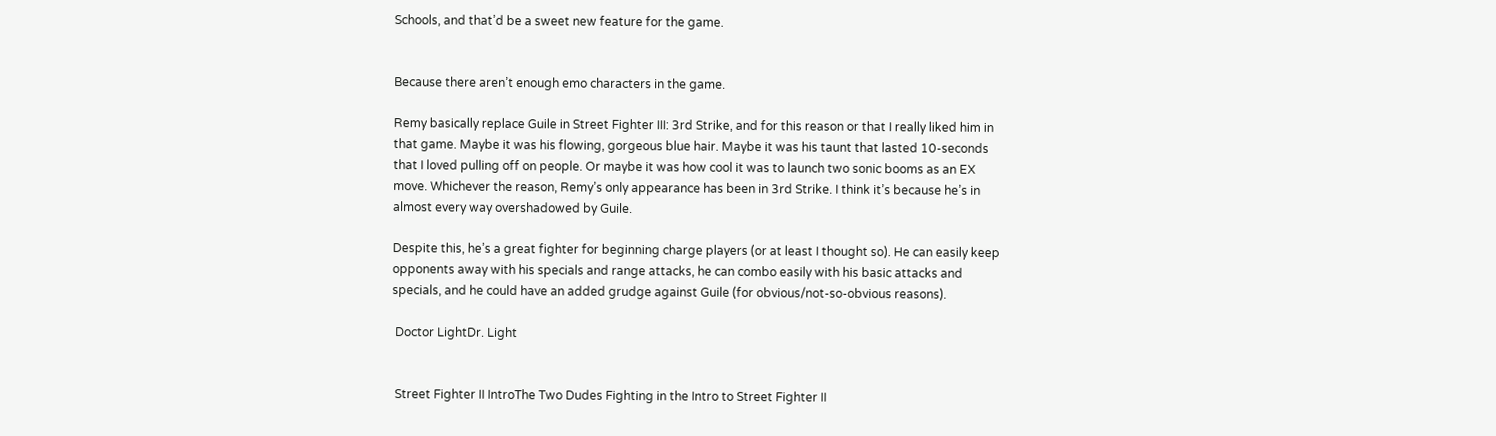Schools, and that’d be a sweet new feature for the game.


Because there aren’t enough emo characters in the game.

Remy basically replace Guile in Street Fighter III: 3rd Strike, and for this reason or that I really liked him in that game. Maybe it was his flowing, gorgeous blue hair. Maybe it was his taunt that lasted 10-seconds that I loved pulling off on people. Or maybe it was how cool it was to launch two sonic booms as an EX move. Whichever the reason, Remy’s only appearance has been in 3rd Strike. I think it’s because he’s in almost every way overshadowed by Guile.

Despite this, he’s a great fighter for beginning charge players (or at least I thought so). He can easily keep opponents away with his specials and range attacks, he can combo easily with his basic attacks and specials, and he could have an added grudge against Guile (for obvious/not-so-obvious reasons).

 Doctor LightDr. Light


 Street Fighter II IntroThe Two Dudes Fighting in the Intro to Street Fighter II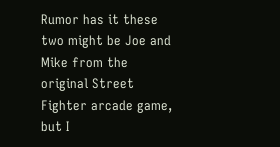Rumor has it these two might be Joe and Mike from the original Street Fighter arcade game, but I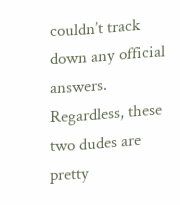couldn’t track down any official answers. Regardless, these two dudes are pretty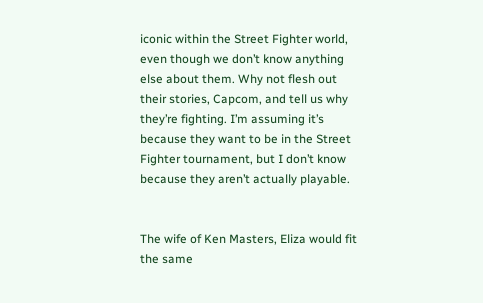iconic within the Street Fighter world, even though we don’t know anything else about them. Why not flesh out their stories, Capcom, and tell us why they’re fighting. I’m assuming it’s because they want to be in the Street Fighter tournament, but I don’t know because they aren’t actually playable.


The wife of Ken Masters, Eliza would fit the same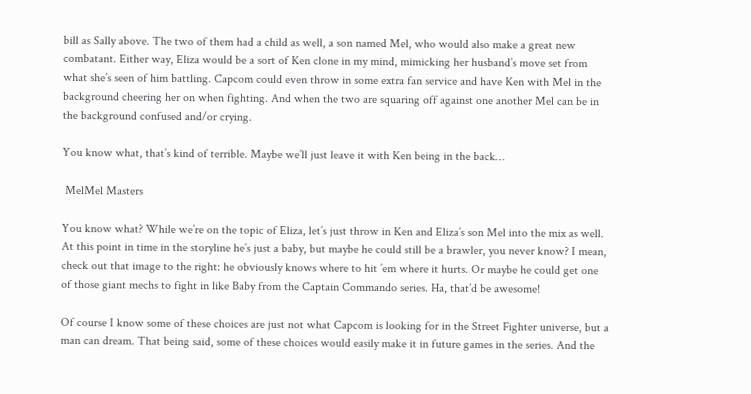bill as Sally above. The two of them had a child as well, a son named Mel, who would also make a great new combatant. Either way, Eliza would be a sort of Ken clone in my mind, mimicking her husband’s move set from what she’s seen of him battling. Capcom could even throw in some extra fan service and have Ken with Mel in the background cheering her on when fighting. And when the two are squaring off against one another Mel can be in the background confused and/or crying.

You know what, that’s kind of terrible. Maybe we’ll just leave it with Ken being in the back…

 MelMel Masters

You know what? While we’re on the topic of Eliza, let’s just throw in Ken and Eliza’s son Mel into the mix as well. At this point in time in the storyline he’s just a baby, but maybe he could still be a brawler, you never know? I mean, check out that image to the right: he obviously knows where to hit ’em where it hurts. Or maybe he could get one of those giant mechs to fight in like Baby from the Captain Commando series. Ha, that’d be awesome!

Of course I know some of these choices are just not what Capcom is looking for in the Street Fighter universe, but a man can dream. That being said, some of these choices would easily make it in future games in the series. And the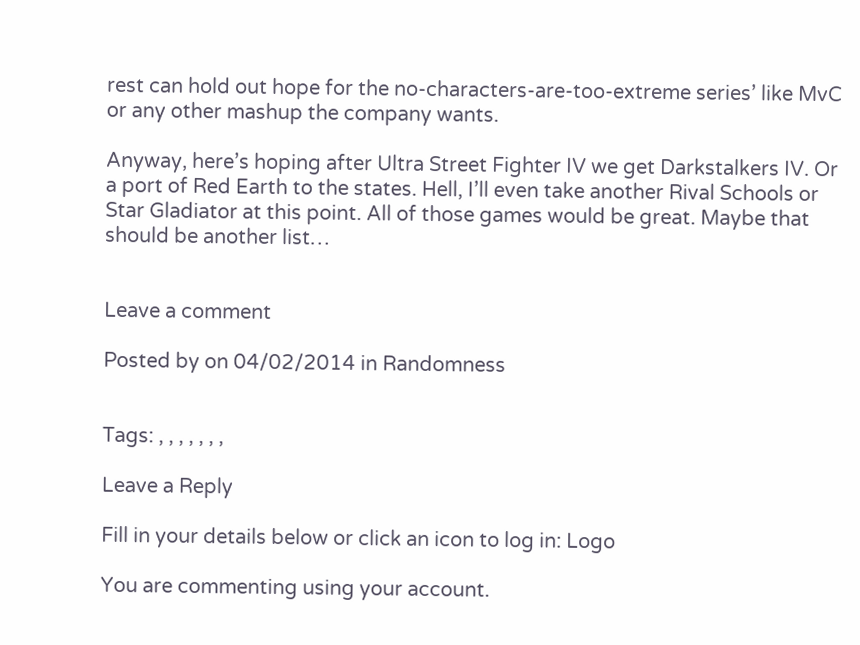rest can hold out hope for the no-characters-are-too-extreme series’ like MvC or any other mashup the company wants.

Anyway, here’s hoping after Ultra Street Fighter IV we get Darkstalkers IV. Or a port of Red Earth to the states. Hell, I’ll even take another Rival Schools or Star Gladiator at this point. All of those games would be great. Maybe that should be another list…


Leave a comment

Posted by on 04/02/2014 in Randomness


Tags: , , , , , , ,

Leave a Reply

Fill in your details below or click an icon to log in: Logo

You are commenting using your account.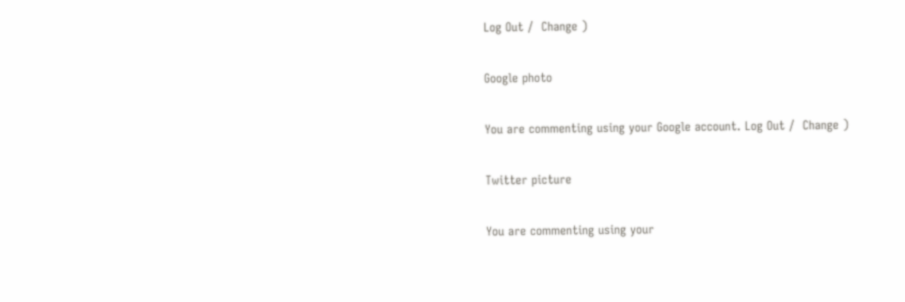Log Out /  Change )

Google photo

You are commenting using your Google account. Log Out /  Change )

Twitter picture

You are commenting using your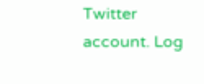Twitter account. Log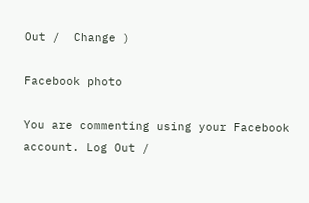Out /  Change )

Facebook photo

You are commenting using your Facebook account. Log Out /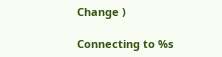Change )

Connecting to %s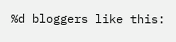%d bloggers like this: